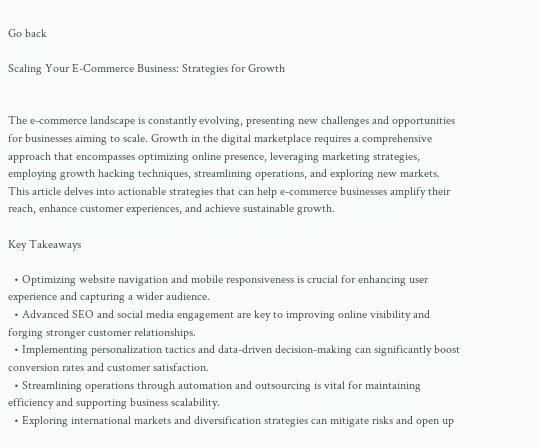Go back

Scaling Your E-Commerce Business: Strategies for Growth


The e-commerce landscape is constantly evolving, presenting new challenges and opportunities for businesses aiming to scale. Growth in the digital marketplace requires a comprehensive approach that encompasses optimizing online presence, leveraging marketing strategies, employing growth hacking techniques, streamlining operations, and exploring new markets. This article delves into actionable strategies that can help e-commerce businesses amplify their reach, enhance customer experiences, and achieve sustainable growth.

Key Takeaways

  • Optimizing website navigation and mobile responsiveness is crucial for enhancing user experience and capturing a wider audience.
  • Advanced SEO and social media engagement are key to improving online visibility and forging stronger customer relationships.
  • Implementing personalization tactics and data-driven decision-making can significantly boost conversion rates and customer satisfaction.
  • Streamlining operations through automation and outsourcing is vital for maintaining efficiency and supporting business scalability.
  • Exploring international markets and diversification strategies can mitigate risks and open up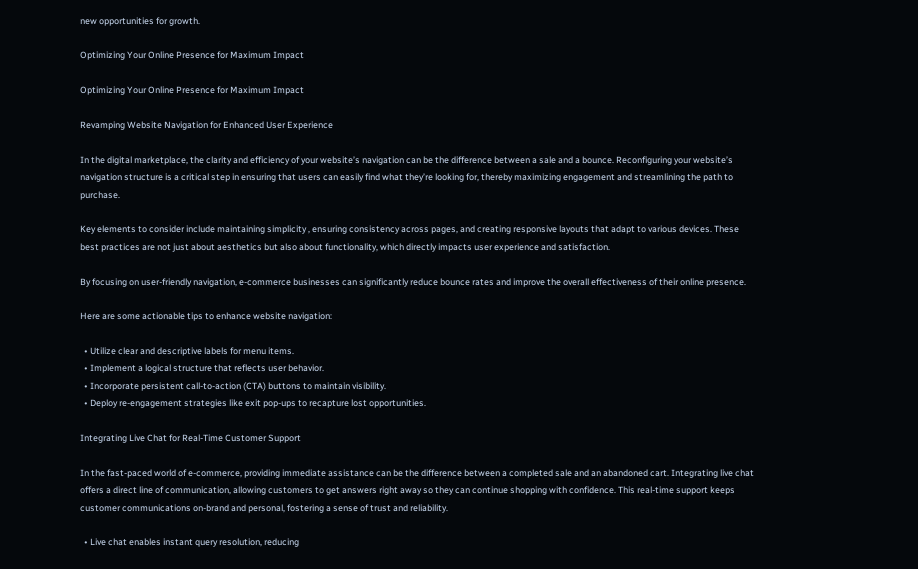new opportunities for growth.

Optimizing Your Online Presence for Maximum Impact

Optimizing Your Online Presence for Maximum Impact

Revamping Website Navigation for Enhanced User Experience

In the digital marketplace, the clarity and efficiency of your website’s navigation can be the difference between a sale and a bounce. Reconfiguring your website’s navigation structure is a critical step in ensuring that users can easily find what they’re looking for, thereby maximizing engagement and streamlining the path to purchase.

Key elements to consider include maintaining simplicity , ensuring consistency across pages, and creating responsive layouts that adapt to various devices. These best practices are not just about aesthetics but also about functionality, which directly impacts user experience and satisfaction.

By focusing on user-friendly navigation, e-commerce businesses can significantly reduce bounce rates and improve the overall effectiveness of their online presence.

Here are some actionable tips to enhance website navigation:

  • Utilize clear and descriptive labels for menu items.
  • Implement a logical structure that reflects user behavior.
  • Incorporate persistent call-to-action (CTA) buttons to maintain visibility.
  • Deploy re-engagement strategies like exit pop-ups to recapture lost opportunities.

Integrating Live Chat for Real-Time Customer Support

In the fast-paced world of e-commerce, providing immediate assistance can be the difference between a completed sale and an abandoned cart. Integrating live chat offers a direct line of communication, allowing customers to get answers right away so they can continue shopping with confidence. This real-time support keeps customer communications on-brand and personal, fostering a sense of trust and reliability.

  • Live chat enables instant query resolution, reducing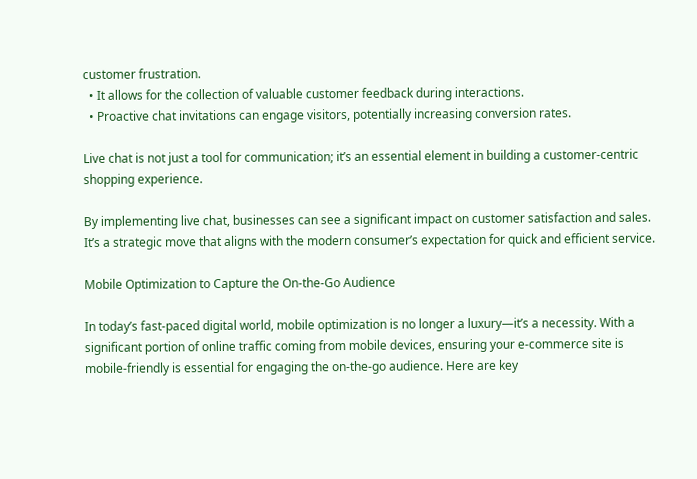customer frustration.
  • It allows for the collection of valuable customer feedback during interactions.
  • Proactive chat invitations can engage visitors, potentially increasing conversion rates.

Live chat is not just a tool for communication; it’s an essential element in building a customer-centric shopping experience.

By implementing live chat, businesses can see a significant impact on customer satisfaction and sales. It’s a strategic move that aligns with the modern consumer’s expectation for quick and efficient service.

Mobile Optimization to Capture the On-the-Go Audience

In today’s fast-paced digital world, mobile optimization is no longer a luxury—it’s a necessity. With a significant portion of online traffic coming from mobile devices, ensuring your e-commerce site is mobile-friendly is essential for engaging the on-the-go audience. Here are key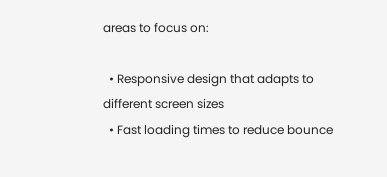areas to focus on:

  • Responsive design that adapts to different screen sizes
  • Fast loading times to reduce bounce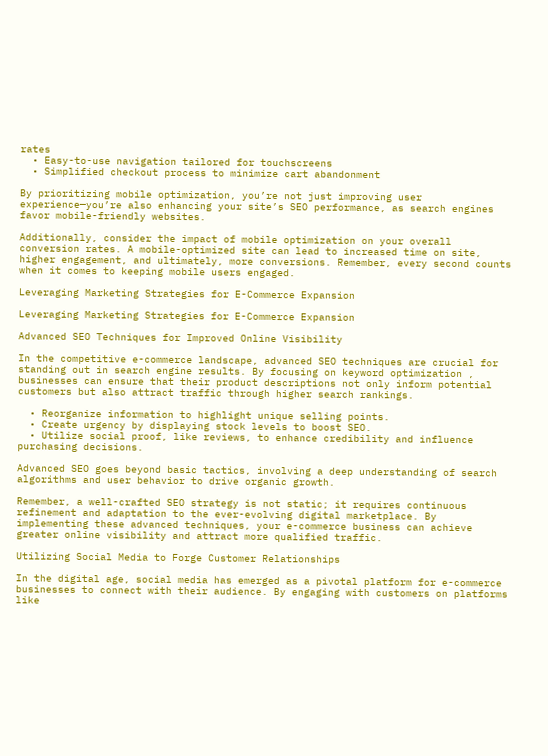rates
  • Easy-to-use navigation tailored for touchscreens
  • Simplified checkout process to minimize cart abandonment

By prioritizing mobile optimization, you’re not just improving user experience—you’re also enhancing your site’s SEO performance, as search engines favor mobile-friendly websites.

Additionally, consider the impact of mobile optimization on your overall conversion rates. A mobile-optimized site can lead to increased time on site, higher engagement, and ultimately, more conversions. Remember, every second counts when it comes to keeping mobile users engaged.

Leveraging Marketing Strategies for E-Commerce Expansion

Leveraging Marketing Strategies for E-Commerce Expansion

Advanced SEO Techniques for Improved Online Visibility

In the competitive e-commerce landscape, advanced SEO techniques are crucial for standing out in search engine results. By focusing on keyword optimization , businesses can ensure that their product descriptions not only inform potential customers but also attract traffic through higher search rankings.

  • Reorganize information to highlight unique selling points.
  • Create urgency by displaying stock levels to boost SEO.
  • Utilize social proof, like reviews, to enhance credibility and influence purchasing decisions.

Advanced SEO goes beyond basic tactics, involving a deep understanding of search algorithms and user behavior to drive organic growth.

Remember, a well-crafted SEO strategy is not static; it requires continuous refinement and adaptation to the ever-evolving digital marketplace. By implementing these advanced techniques, your e-commerce business can achieve greater online visibility and attract more qualified traffic.

Utilizing Social Media to Forge Customer Relationships

In the digital age, social media has emerged as a pivotal platform for e-commerce businesses to connect with their audience. By engaging with customers on platforms like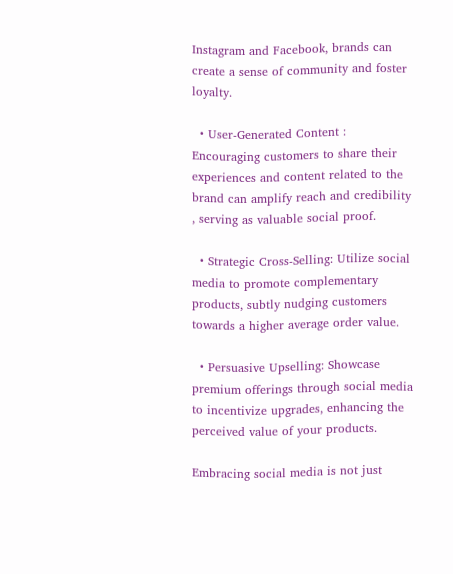Instagram and Facebook, brands can create a sense of community and foster loyalty.

  • User-Generated Content : Encouraging customers to share their experiences and content related to the brand can amplify reach and credibility , serving as valuable social proof.

  • Strategic Cross-Selling: Utilize social media to promote complementary products, subtly nudging customers towards a higher average order value.

  • Persuasive Upselling: Showcase premium offerings through social media to incentivize upgrades, enhancing the perceived value of your products.

Embracing social media is not just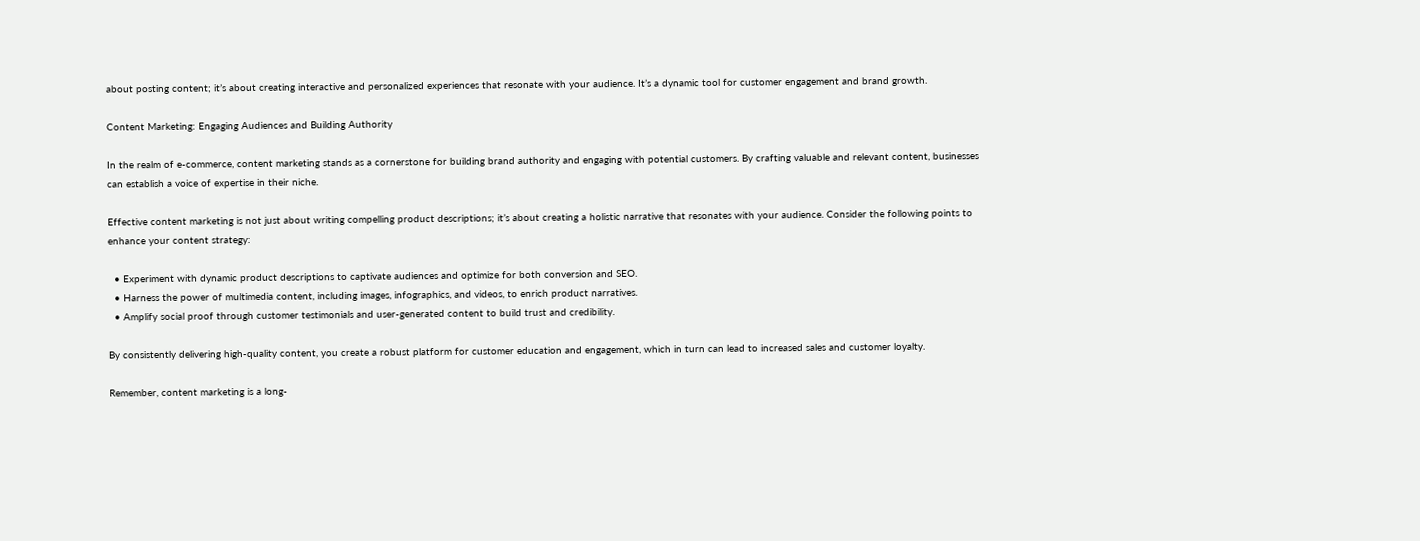about posting content; it’s about creating interactive and personalized experiences that resonate with your audience. It’s a dynamic tool for customer engagement and brand growth.

Content Marketing: Engaging Audiences and Building Authority

In the realm of e-commerce, content marketing stands as a cornerstone for building brand authority and engaging with potential customers. By crafting valuable and relevant content, businesses can establish a voice of expertise in their niche.

Effective content marketing is not just about writing compelling product descriptions; it’s about creating a holistic narrative that resonates with your audience. Consider the following points to enhance your content strategy:

  • Experiment with dynamic product descriptions to captivate audiences and optimize for both conversion and SEO.
  • Harness the power of multimedia content, including images, infographics, and videos, to enrich product narratives.
  • Amplify social proof through customer testimonials and user-generated content to build trust and credibility.

By consistently delivering high-quality content, you create a robust platform for customer education and engagement, which in turn can lead to increased sales and customer loyalty.

Remember, content marketing is a long-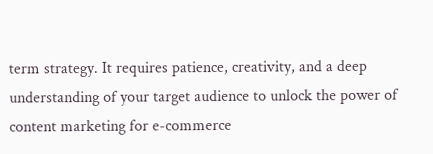term strategy. It requires patience, creativity, and a deep understanding of your target audience to unlock the power of content marketing for e-commerce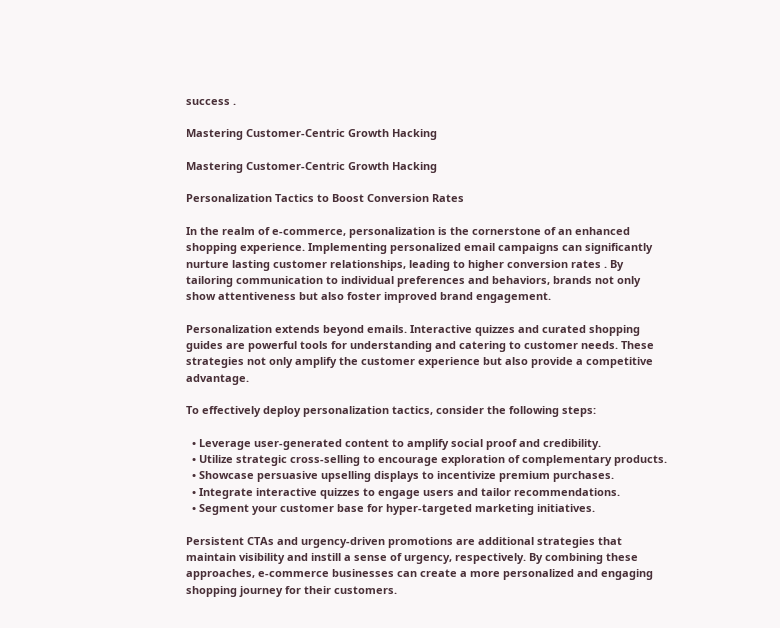success .

Mastering Customer-Centric Growth Hacking

Mastering Customer-Centric Growth Hacking

Personalization Tactics to Boost Conversion Rates

In the realm of e-commerce, personalization is the cornerstone of an enhanced shopping experience. Implementing personalized email campaigns can significantly nurture lasting customer relationships, leading to higher conversion rates . By tailoring communication to individual preferences and behaviors, brands not only show attentiveness but also foster improved brand engagement.

Personalization extends beyond emails. Interactive quizzes and curated shopping guides are powerful tools for understanding and catering to customer needs. These strategies not only amplify the customer experience but also provide a competitive advantage.

To effectively deploy personalization tactics, consider the following steps:

  • Leverage user-generated content to amplify social proof and credibility.
  • Utilize strategic cross-selling to encourage exploration of complementary products.
  • Showcase persuasive upselling displays to incentivize premium purchases.
  • Integrate interactive quizzes to engage users and tailor recommendations.
  • Segment your customer base for hyper-targeted marketing initiatives.

Persistent CTAs and urgency-driven promotions are additional strategies that maintain visibility and instill a sense of urgency, respectively. By combining these approaches, e-commerce businesses can create a more personalized and engaging shopping journey for their customers.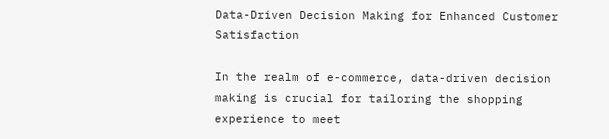Data-Driven Decision Making for Enhanced Customer Satisfaction

In the realm of e-commerce, data-driven decision making is crucial for tailoring the shopping experience to meet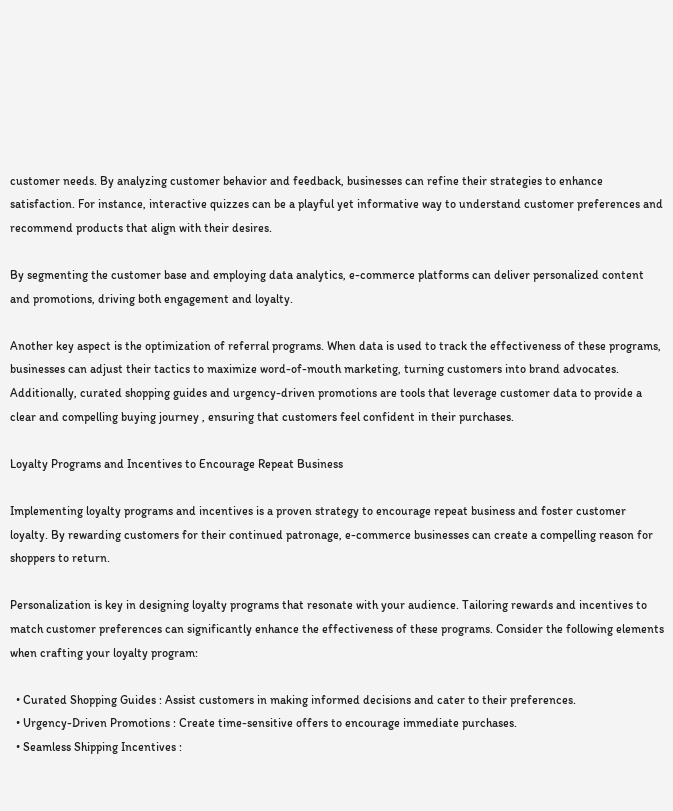customer needs. By analyzing customer behavior and feedback, businesses can refine their strategies to enhance satisfaction. For instance, interactive quizzes can be a playful yet informative way to understand customer preferences and recommend products that align with their desires.

By segmenting the customer base and employing data analytics, e-commerce platforms can deliver personalized content and promotions, driving both engagement and loyalty.

Another key aspect is the optimization of referral programs. When data is used to track the effectiveness of these programs, businesses can adjust their tactics to maximize word-of-mouth marketing, turning customers into brand advocates. Additionally, curated shopping guides and urgency-driven promotions are tools that leverage customer data to provide a clear and compelling buying journey , ensuring that customers feel confident in their purchases.

Loyalty Programs and Incentives to Encourage Repeat Business

Implementing loyalty programs and incentives is a proven strategy to encourage repeat business and foster customer loyalty. By rewarding customers for their continued patronage, e-commerce businesses can create a compelling reason for shoppers to return.

Personalization is key in designing loyalty programs that resonate with your audience. Tailoring rewards and incentives to match customer preferences can significantly enhance the effectiveness of these programs. Consider the following elements when crafting your loyalty program:

  • Curated Shopping Guides : Assist customers in making informed decisions and cater to their preferences.
  • Urgency-Driven Promotions : Create time-sensitive offers to encourage immediate purchases.
  • Seamless Shipping Incentives :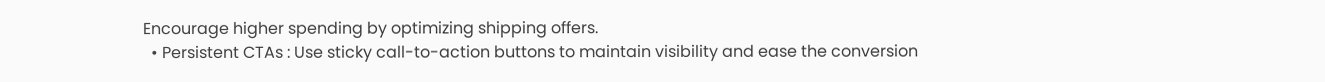Encourage higher spending by optimizing shipping offers.
  • Persistent CTAs : Use sticky call-to-action buttons to maintain visibility and ease the conversion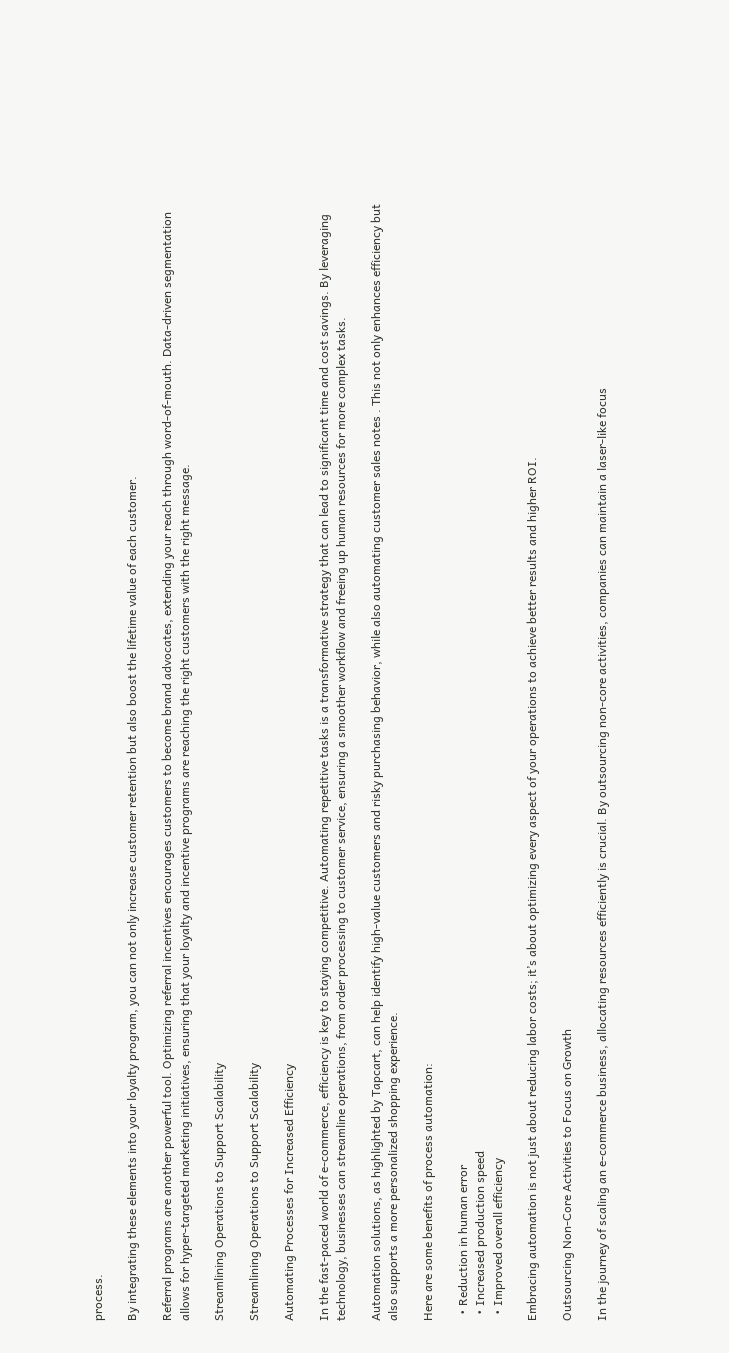process.

By integrating these elements into your loyalty program, you can not only increase customer retention but also boost the lifetime value of each customer.

Referral programs are another powerful tool. Optimizing referral incentives encourages customers to become brand advocates, extending your reach through word-of-mouth. Data-driven segmentation allows for hyper-targeted marketing initiatives, ensuring that your loyalty and incentive programs are reaching the right customers with the right message.

Streamlining Operations to Support Scalability

Streamlining Operations to Support Scalability

Automating Processes for Increased Efficiency

In the fast-paced world of e-commerce, efficiency is key to staying competitive. Automating repetitive tasks is a transformative strategy that can lead to significant time and cost savings. By leveraging technology, businesses can streamline operations, from order processing to customer service, ensuring a smoother workflow and freeing up human resources for more complex tasks.

Automation solutions, as highlighted by Tapcart, can help identify high-value customers and risky purchasing behavior, while also automating customer sales notes . This not only enhances efficiency but also supports a more personalized shopping experience.

Here are some benefits of process automation:

  • Reduction in human error
  • Increased production speed
  • Improved overall efficiency

Embracing automation is not just about reducing labor costs; it’s about optimizing every aspect of your operations to achieve better results and higher ROI.

Outsourcing Non-Core Activities to Focus on Growth

In the journey of scaling an e-commerce business, allocating resources efficiently is crucial. By outsourcing non-core activities, companies can maintain a laser-like focus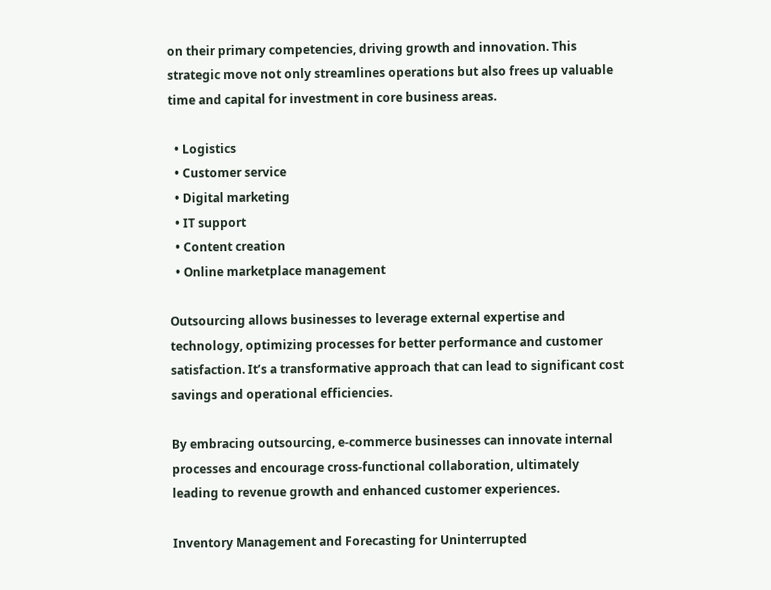on their primary competencies, driving growth and innovation. This strategic move not only streamlines operations but also frees up valuable time and capital for investment in core business areas.

  • Logistics
  • Customer service
  • Digital marketing
  • IT support
  • Content creation
  • Online marketplace management

Outsourcing allows businesses to leverage external expertise and technology, optimizing processes for better performance and customer satisfaction. It’s a transformative approach that can lead to significant cost savings and operational efficiencies.

By embracing outsourcing, e-commerce businesses can innovate internal processes and encourage cross-functional collaboration, ultimately leading to revenue growth and enhanced customer experiences.

Inventory Management and Forecasting for Uninterrupted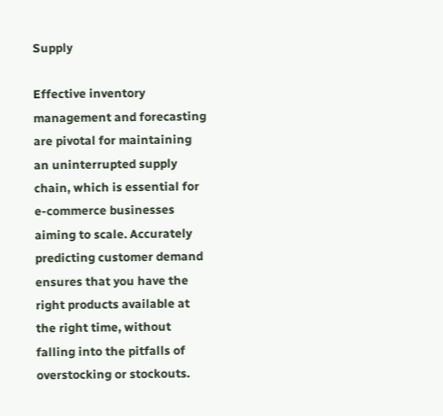Supply

Effective inventory management and forecasting are pivotal for maintaining an uninterrupted supply chain, which is essential for e-commerce businesses aiming to scale. Accurately predicting customer demand ensures that you have the right products available at the right time, without falling into the pitfalls of overstocking or stockouts.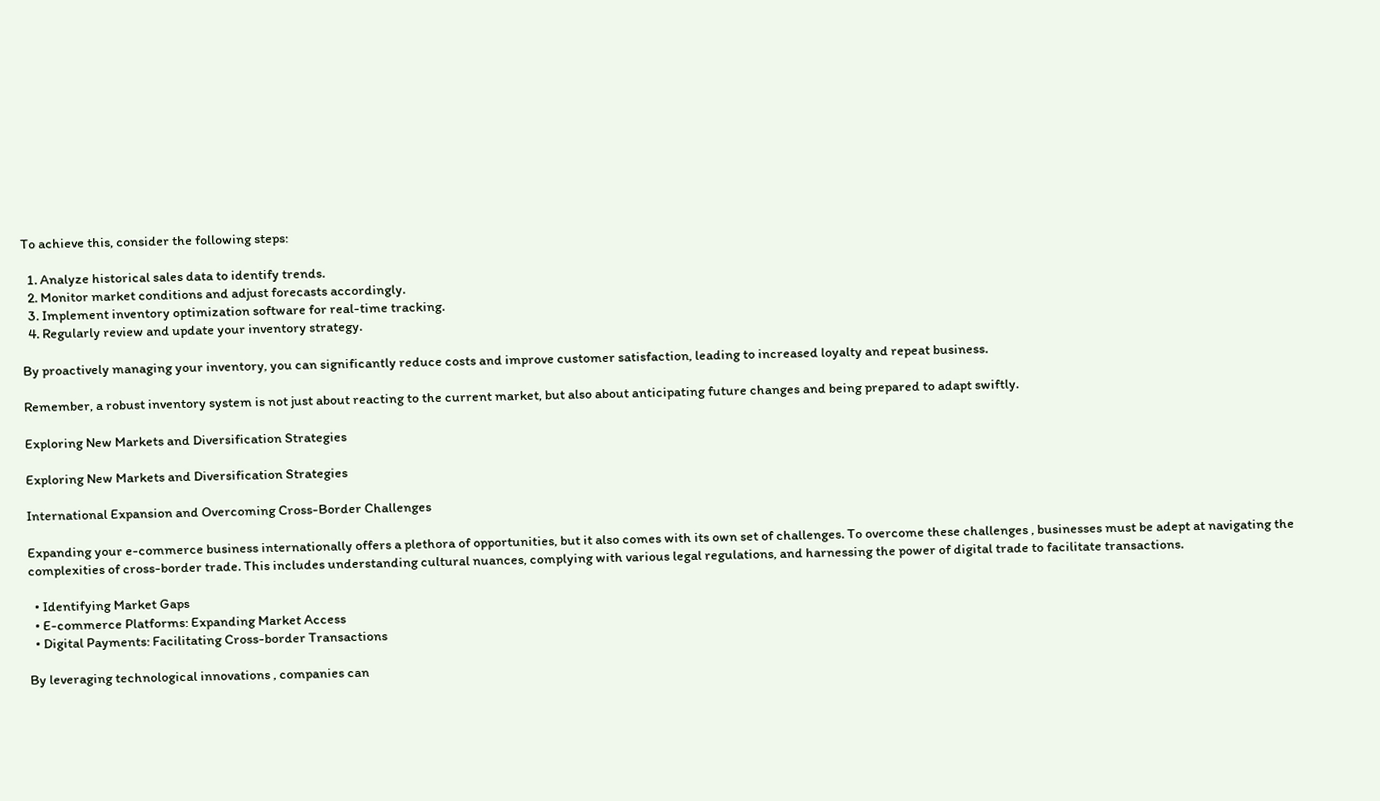To achieve this, consider the following steps:

  1. Analyze historical sales data to identify trends.
  2. Monitor market conditions and adjust forecasts accordingly.
  3. Implement inventory optimization software for real-time tracking.
  4. Regularly review and update your inventory strategy.

By proactively managing your inventory, you can significantly reduce costs and improve customer satisfaction, leading to increased loyalty and repeat business.

Remember, a robust inventory system is not just about reacting to the current market, but also about anticipating future changes and being prepared to adapt swiftly.

Exploring New Markets and Diversification Strategies

Exploring New Markets and Diversification Strategies

International Expansion and Overcoming Cross-Border Challenges

Expanding your e-commerce business internationally offers a plethora of opportunities, but it also comes with its own set of challenges. To overcome these challenges , businesses must be adept at navigating the complexities of cross-border trade. This includes understanding cultural nuances, complying with various legal regulations, and harnessing the power of digital trade to facilitate transactions.

  • Identifying Market Gaps
  • E-commerce Platforms: Expanding Market Access
  • Digital Payments: Facilitating Cross-border Transactions

By leveraging technological innovations , companies can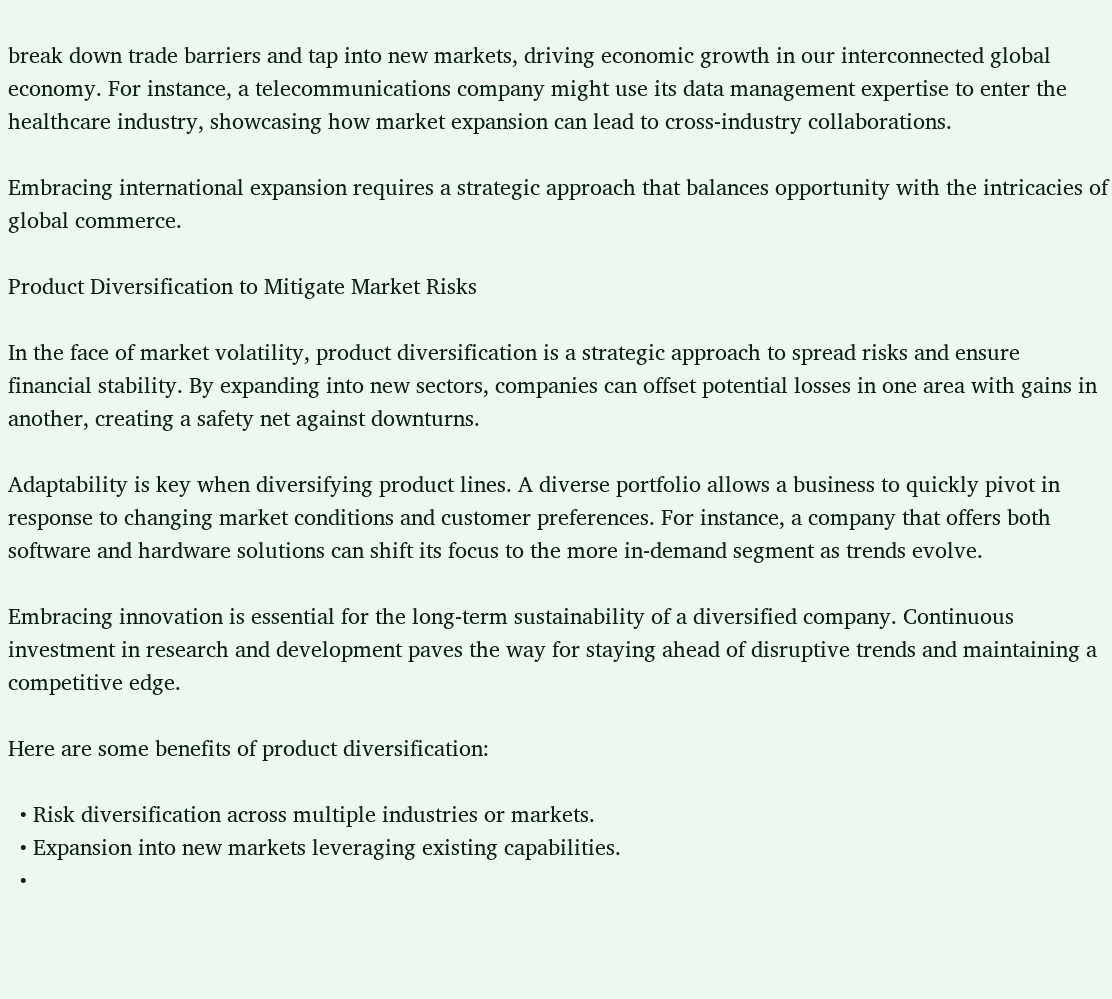break down trade barriers and tap into new markets, driving economic growth in our interconnected global economy. For instance, a telecommunications company might use its data management expertise to enter the healthcare industry, showcasing how market expansion can lead to cross-industry collaborations.

Embracing international expansion requires a strategic approach that balances opportunity with the intricacies of global commerce.

Product Diversification to Mitigate Market Risks

In the face of market volatility, product diversification is a strategic approach to spread risks and ensure financial stability. By expanding into new sectors, companies can offset potential losses in one area with gains in another, creating a safety net against downturns.

Adaptability is key when diversifying product lines. A diverse portfolio allows a business to quickly pivot in response to changing market conditions and customer preferences. For instance, a company that offers both software and hardware solutions can shift its focus to the more in-demand segment as trends evolve.

Embracing innovation is essential for the long-term sustainability of a diversified company. Continuous investment in research and development paves the way for staying ahead of disruptive trends and maintaining a competitive edge.

Here are some benefits of product diversification:

  • Risk diversification across multiple industries or markets.
  • Expansion into new markets leveraging existing capabilities.
  •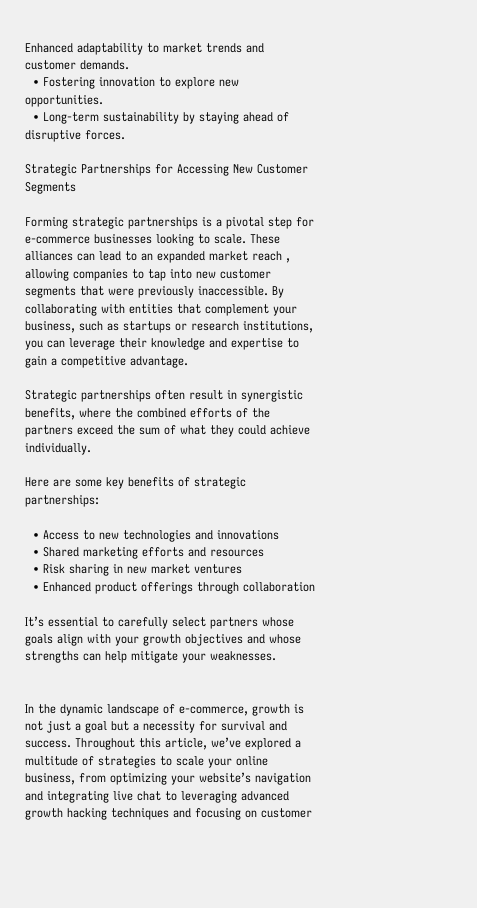Enhanced adaptability to market trends and customer demands.
  • Fostering innovation to explore new opportunities.
  • Long-term sustainability by staying ahead of disruptive forces.

Strategic Partnerships for Accessing New Customer Segments

Forming strategic partnerships is a pivotal step for e-commerce businesses looking to scale. These alliances can lead to an expanded market reach , allowing companies to tap into new customer segments that were previously inaccessible. By collaborating with entities that complement your business, such as startups or research institutions, you can leverage their knowledge and expertise to gain a competitive advantage.

Strategic partnerships often result in synergistic benefits, where the combined efforts of the partners exceed the sum of what they could achieve individually.

Here are some key benefits of strategic partnerships:

  • Access to new technologies and innovations
  • Shared marketing efforts and resources
  • Risk sharing in new market ventures
  • Enhanced product offerings through collaboration

It’s essential to carefully select partners whose goals align with your growth objectives and whose strengths can help mitigate your weaknesses.


In the dynamic landscape of e-commerce, growth is not just a goal but a necessity for survival and success. Throughout this article, we’ve explored a multitude of strategies to scale your online business, from optimizing your website’s navigation and integrating live chat to leveraging advanced growth hacking techniques and focusing on customer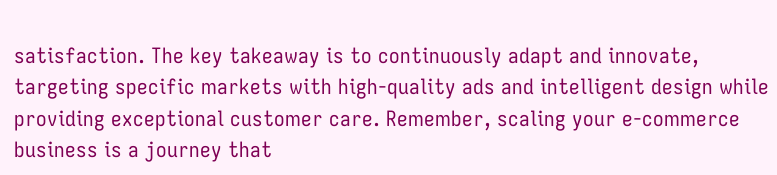satisfaction. The key takeaway is to continuously adapt and innovate, targeting specific markets with high-quality ads and intelligent design while providing exceptional customer care. Remember, scaling your e-commerce business is a journey that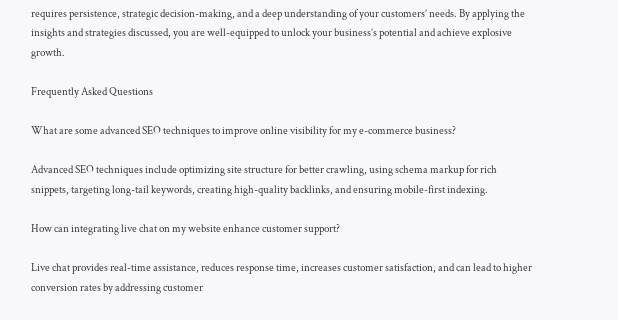requires persistence, strategic decision-making, and a deep understanding of your customers’ needs. By applying the insights and strategies discussed, you are well-equipped to unlock your business’s potential and achieve explosive growth.

Frequently Asked Questions

What are some advanced SEO techniques to improve online visibility for my e-commerce business?

Advanced SEO techniques include optimizing site structure for better crawling, using schema markup for rich snippets, targeting long-tail keywords, creating high-quality backlinks, and ensuring mobile-first indexing.

How can integrating live chat on my website enhance customer support?

Live chat provides real-time assistance, reduces response time, increases customer satisfaction, and can lead to higher conversion rates by addressing customer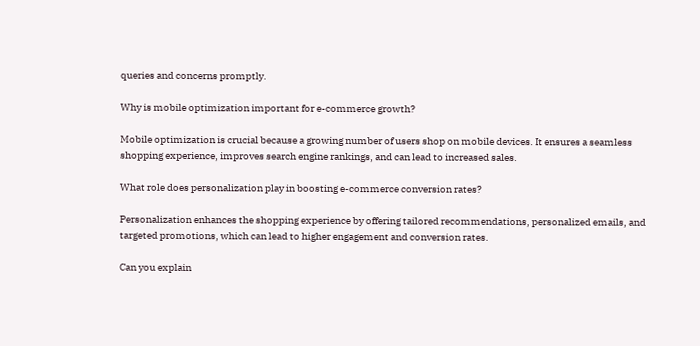queries and concerns promptly.

Why is mobile optimization important for e-commerce growth?

Mobile optimization is crucial because a growing number of users shop on mobile devices. It ensures a seamless shopping experience, improves search engine rankings, and can lead to increased sales.

What role does personalization play in boosting e-commerce conversion rates?

Personalization enhances the shopping experience by offering tailored recommendations, personalized emails, and targeted promotions, which can lead to higher engagement and conversion rates.

Can you explain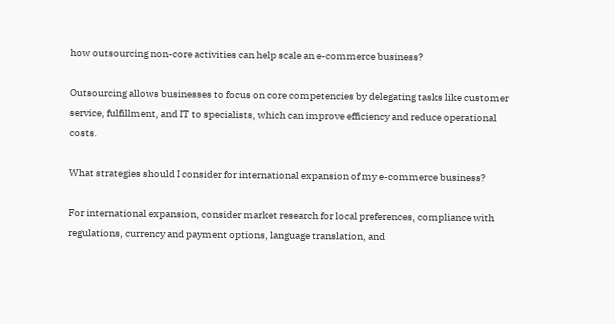how outsourcing non-core activities can help scale an e-commerce business?

Outsourcing allows businesses to focus on core competencies by delegating tasks like customer service, fulfillment, and IT to specialists, which can improve efficiency and reduce operational costs.

What strategies should I consider for international expansion of my e-commerce business?

For international expansion, consider market research for local preferences, compliance with regulations, currency and payment options, language translation, and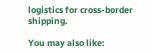logistics for cross-border shipping.

You may also like: